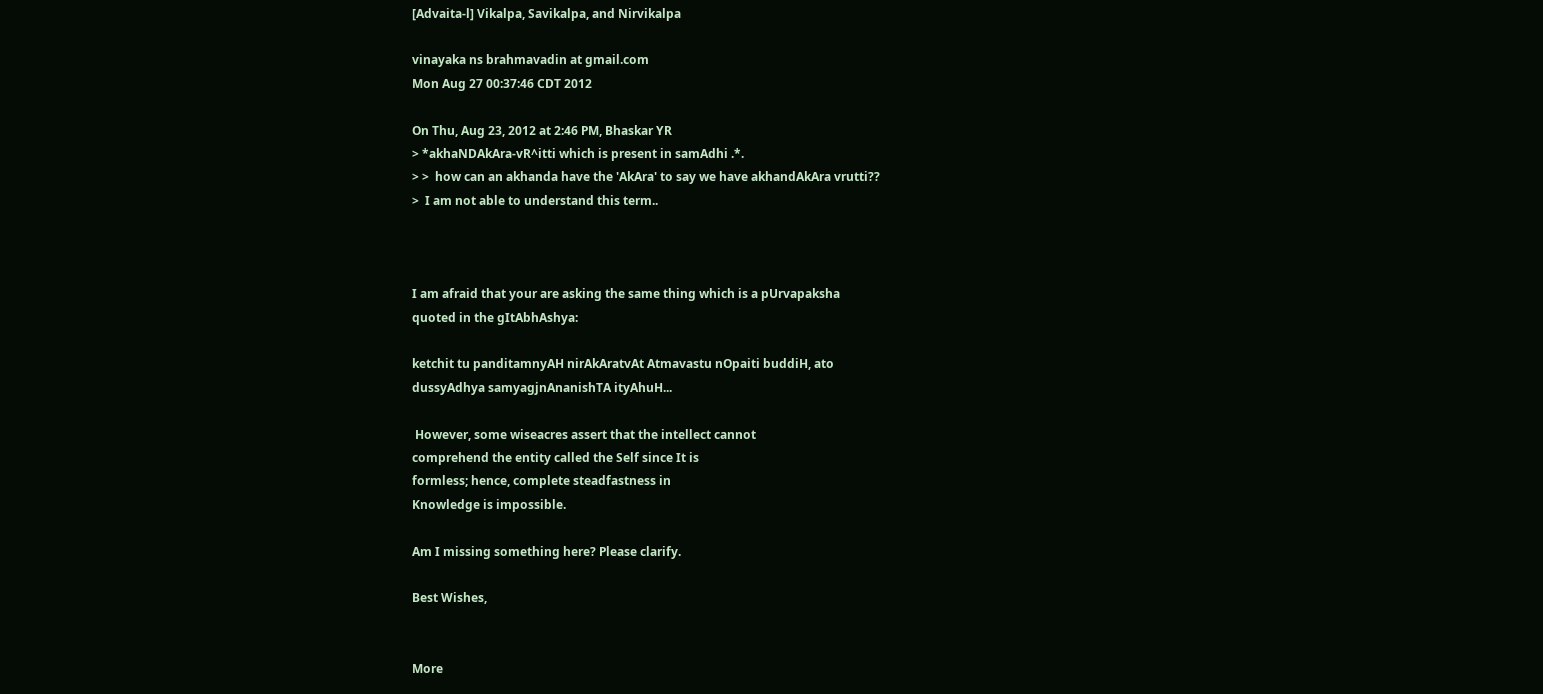[Advaita-l] Vikalpa, Savikalpa, and Nirvikalpa

vinayaka ns brahmavadin at gmail.com
Mon Aug 27 00:37:46 CDT 2012

On Thu, Aug 23, 2012 at 2:46 PM, Bhaskar YR
> *akhaNDAkAra-vR^itti which is present in samAdhi .*.
> >  how can an akhanda have the 'AkAra' to say we have akhandAkAra vrutti??
>  I am not able to understand this term..



I am afraid that your are asking the same thing which is a pUrvapaksha
quoted in the gItAbhAshya:

ketchit tu panditamnyAH nirAkAratvAt Atmavastu nOpaiti buddiH, ato
dussyAdhya samyagjnAnanishTA ityAhuH...

 However, some wiseacres assert that the intellect cannot
comprehend the entity called the Self since It is
formless; hence, complete steadfastness in
Knowledge is impossible.

Am I missing something here? Please clarify.

Best Wishes,


More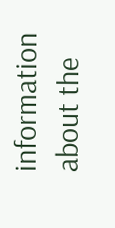information about the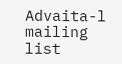Advaita-l mailing list